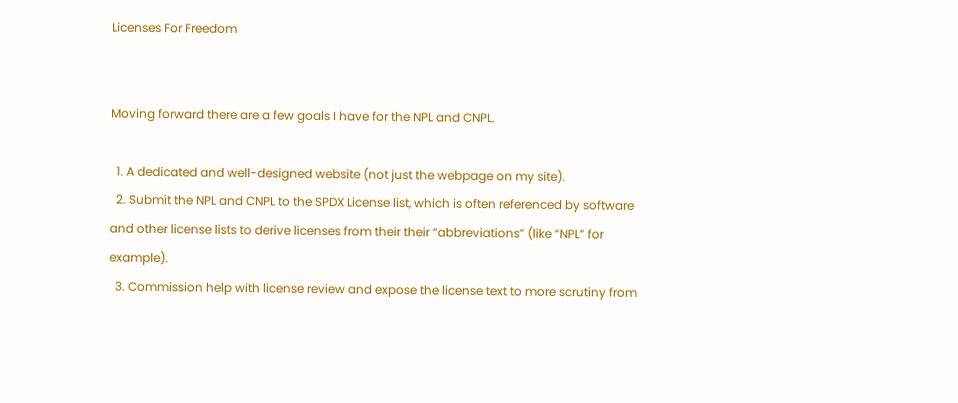Licenses For Freedom


Moving forward there are a few goals I have for the NPL and CNPL.

  1. A dedicated and well-designed website (not just the webpage on my site).
  2. Submit the NPL and CNPL to the SPDX License list, which is often referenced by software and other license lists to derive licenses from their their “abbreviations” (like “NPL” for example).
  3. Commission help with license review and expose the license text to more scrutiny from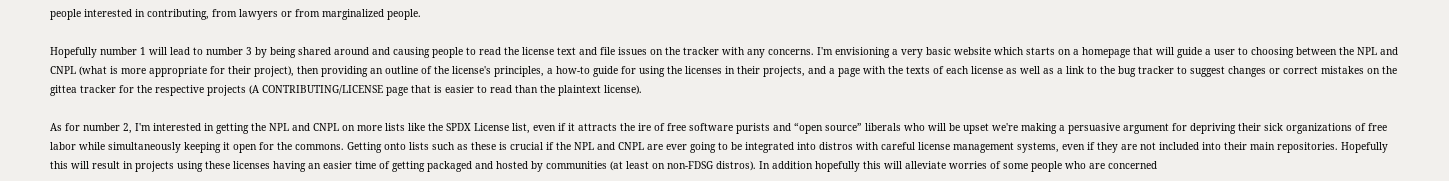people interested in contributing, from lawyers or from marginalized people.

Hopefully number 1 will lead to number 3 by being shared around and causing people to read the license text and file issues on the tracker with any concerns. I'm envisioning a very basic website which starts on a homepage that will guide a user to choosing between the NPL and CNPL (what is more appropriate for their project), then providing an outline of the license's principles, a how-to guide for using the licenses in their projects, and a page with the texts of each license as well as a link to the bug tracker to suggest changes or correct mistakes on the gittea tracker for the respective projects (A CONTRIBUTING/LICENSE page that is easier to read than the plaintext license).

As for number 2, I'm interested in getting the NPL and CNPL on more lists like the SPDX License list, even if it attracts the ire of free software purists and “open source” liberals who will be upset we're making a persuasive argument for depriving their sick organizations of free labor while simultaneously keeping it open for the commons. Getting onto lists such as these is crucial if the NPL and CNPL are ever going to be integrated into distros with careful license management systems, even if they are not included into their main repositories. Hopefully this will result in projects using these licenses having an easier time of getting packaged and hosted by communities (at least on non-FDSG distros). In addition hopefully this will alleviate worries of some people who are concerned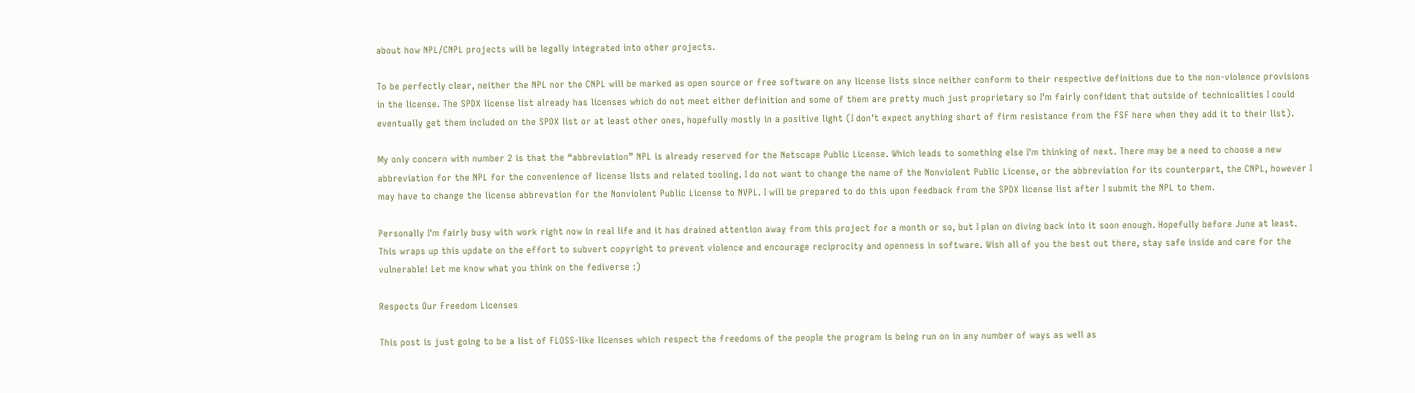about how NPL/CNPL projects will be legally integrated into other projects.

To be perfectly clear, neither the NPL nor the CNPL will be marked as open source or free software on any license lists since neither conform to their respective definitions due to the non-violence provisions in the license. The SPDX license list already has licenses which do not meet either definition and some of them are pretty much just proprietary so I'm fairly confident that outside of technicalities I could eventually get them included on the SPDX list or at least other ones, hopefully mostly in a positive light (I don't expect anything short of firm resistance from the FSF here when they add it to their list).

My only concern with number 2 is that the “abbreviation” NPL is already reserved for the Netscape Public License. Which leads to something else I'm thinking of next. There may be a need to choose a new abbreviation for the NPL for the convenience of license lists and related tooling. I do not want to change the name of the Nonviolent Public License, or the abbreviation for its counterpart, the CNPL, however I may have to change the license abbrevation for the Nonviolent Public License to NVPL. I will be prepared to do this upon feedback from the SPDX license list after I submit the NPL to them.

Personally I'm fairly busy with work right now in real life and it has drained attention away from this project for a month or so, but I plan on diving back into it soon enough. Hopefully before June at least. This wraps up this update on the effort to subvert copyright to prevent violence and encourage reciprocity and openness in software. Wish all of you the best out there, stay safe inside and care for the vulnerable! Let me know what you think on the fediverse :)

Respects Our Freedom Licenses

This post is just going to be a list of FLOSS-like licenses which respect the freedoms of the people the program is being run on in any number of ways as well as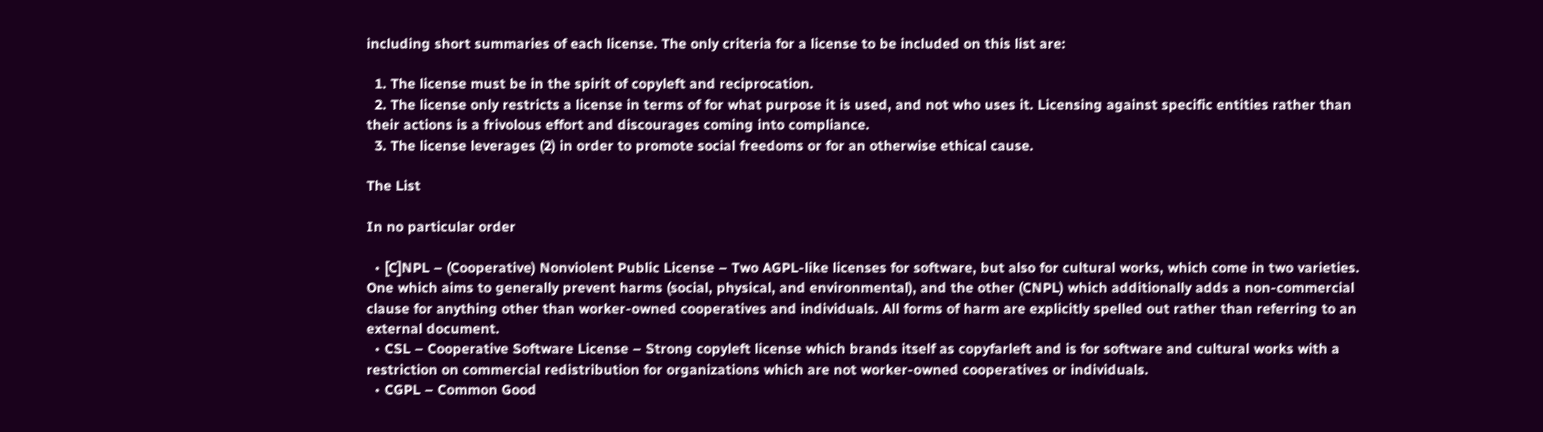including short summaries of each license. The only criteria for a license to be included on this list are:

  1. The license must be in the spirit of copyleft and reciprocation.
  2. The license only restricts a license in terms of for what purpose it is used, and not who uses it. Licensing against specific entities rather than their actions is a frivolous effort and discourages coming into compliance.
  3. The license leverages (2) in order to promote social freedoms or for an otherwise ethical cause.

The List

In no particular order

  • [C]NPL – (Cooperative) Nonviolent Public License – Two AGPL-like licenses for software, but also for cultural works, which come in two varieties. One which aims to generally prevent harms (social, physical, and environmental), and the other (CNPL) which additionally adds a non-commercial clause for anything other than worker-owned cooperatives and individuals. All forms of harm are explicitly spelled out rather than referring to an external document.
  • CSL – Cooperative Software License – Strong copyleft license which brands itself as copyfarleft and is for software and cultural works with a restriction on commercial redistribution for organizations which are not worker-owned cooperatives or individuals.
  • CGPL – Common Good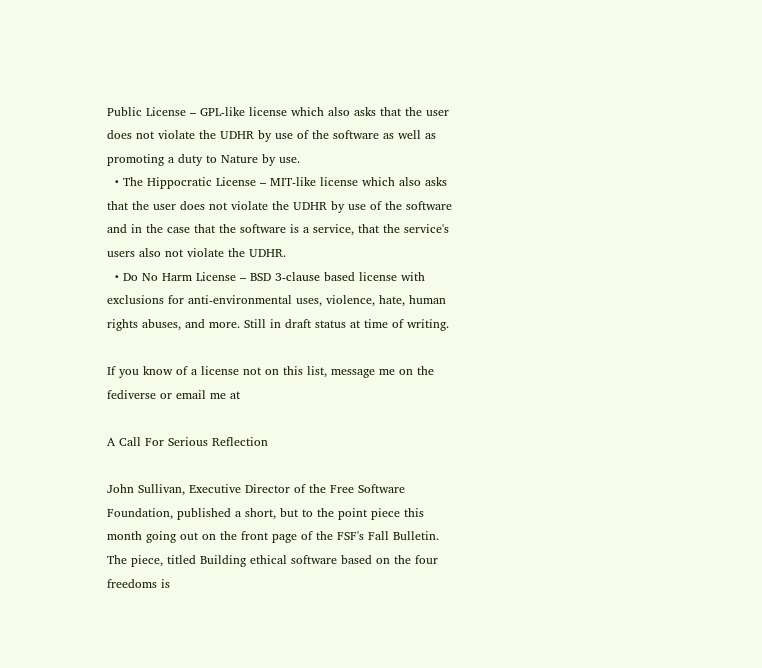Public License – GPL-like license which also asks that the user does not violate the UDHR by use of the software as well as promoting a duty to Nature by use.
  • The Hippocratic License – MIT-like license which also asks that the user does not violate the UDHR by use of the software and in the case that the software is a service, that the service's users also not violate the UDHR.
  • Do No Harm License – BSD 3-clause based license with exclusions for anti-environmental uses, violence, hate, human rights abuses, and more. Still in draft status at time of writing.

If you know of a license not on this list, message me on the fediverse or email me at

A Call For Serious Reflection

John Sullivan, Executive Director of the Free Software Foundation, published a short, but to the point piece this month going out on the front page of the FSF's Fall Bulletin. The piece, titled Building ethical software based on the four freedoms is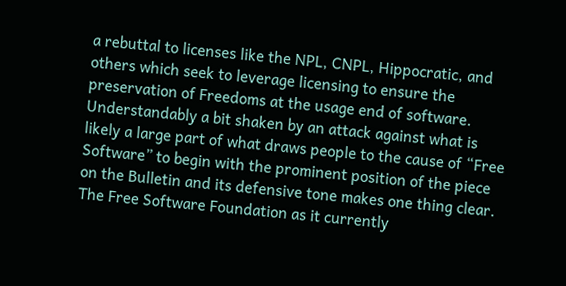a rebuttal to licenses like the NPL, CNPL, Hippocratic, and others which seek to leverage licensing to ensure the preservation of Freedoms at the usage end of software. Understandably a bit shaken by an attack against what is likely a large part of what draws people to the cause of “Free Software” to begin with the prominent position of the piece on the Bulletin and its defensive tone makes one thing clear. The Free Software Foundation as it currently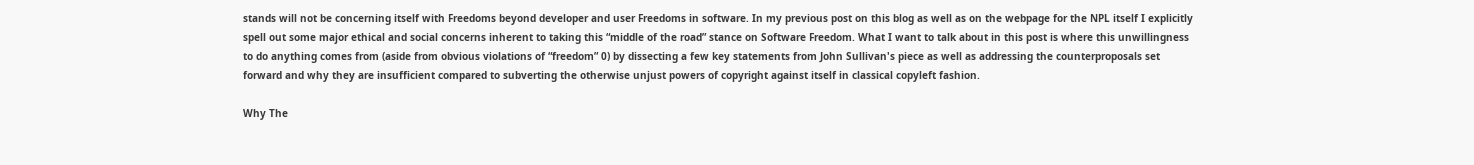stands will not be concerning itself with Freedoms beyond developer and user Freedoms in software. In my previous post on this blog as well as on the webpage for the NPL itself I explicitly spell out some major ethical and social concerns inherent to taking this “middle of the road” stance on Software Freedom. What I want to talk about in this post is where this unwillingness to do anything comes from (aside from obvious violations of “freedom” 0) by dissecting a few key statements from John Sullivan's piece as well as addressing the counterproposals set forward and why they are insufficient compared to subverting the otherwise unjust powers of copyright against itself in classical copyleft fashion.

Why The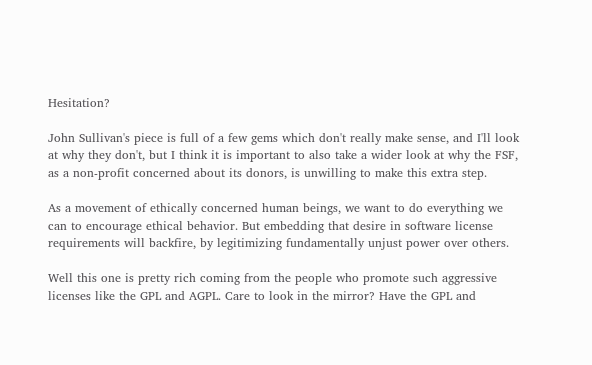Hesitation?

John Sullivan's piece is full of a few gems which don't really make sense, and I'll look at why they don't, but I think it is important to also take a wider look at why the FSF, as a non-profit concerned about its donors, is unwilling to make this extra step.

As a movement of ethically concerned human beings, we want to do everything we can to encourage ethical behavior. But embedding that desire in software license requirements will backfire, by legitimizing fundamentally unjust power over others.

Well this one is pretty rich coming from the people who promote such aggressive licenses like the GPL and AGPL. Care to look in the mirror? Have the GPL and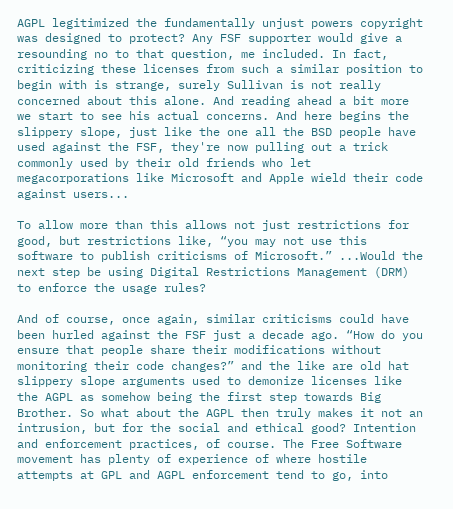AGPL legitimized the fundamentally unjust powers copyright was designed to protect? Any FSF supporter would give a resounding no to that question, me included. In fact, criticizing these licenses from such a similar position to begin with is strange, surely Sullivan is not really concerned about this alone. And reading ahead a bit more we start to see his actual concerns. And here begins the slippery slope, just like the one all the BSD people have used against the FSF, they're now pulling out a trick commonly used by their old friends who let megacorporations like Microsoft and Apple wield their code against users...

To allow more than this allows not just restrictions for good, but restrictions like, “you may not use this software to publish criticisms of Microsoft.” ...Would the next step be using Digital Restrictions Management (DRM) to enforce the usage rules?

And of course, once again, similar criticisms could have been hurled against the FSF just a decade ago. “How do you ensure that people share their modifications without monitoring their code changes?” and the like are old hat slippery slope arguments used to demonize licenses like the AGPL as somehow being the first step towards Big Brother. So what about the AGPL then truly makes it not an intrusion, but for the social and ethical good? Intention and enforcement practices, of course. The Free Software movement has plenty of experience of where hostile attempts at GPL and AGPL enforcement tend to go, into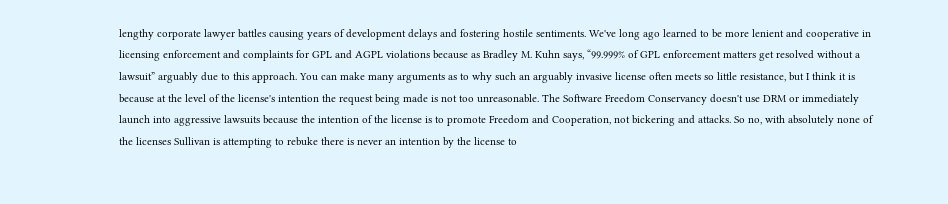lengthy corporate lawyer battles causing years of development delays and fostering hostile sentiments. We've long ago learned to be more lenient and cooperative in licensing enforcement and complaints for GPL and AGPL violations because as Bradley M. Kuhn says, “99.999% of GPL enforcement matters get resolved without a lawsuit” arguably due to this approach. You can make many arguments as to why such an arguably invasive license often meets so little resistance, but I think it is because at the level of the license's intention the request being made is not too unreasonable. The Software Freedom Conservancy doesn't use DRM or immediately launch into aggressive lawsuits because the intention of the license is to promote Freedom and Cooperation, not bickering and attacks. So no, with absolutely none of the licenses Sullivan is attempting to rebuke there is never an intention by the license to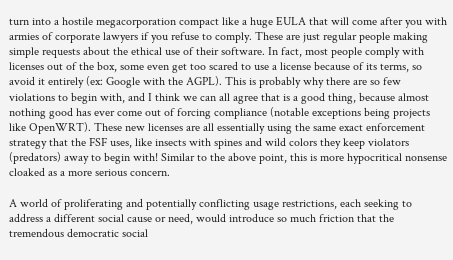turn into a hostile megacorporation compact like a huge EULA that will come after you with armies of corporate lawyers if you refuse to comply. These are just regular people making simple requests about the ethical use of their software. In fact, most people comply with licenses out of the box, some even get too scared to use a license because of its terms, so avoid it entirely (ex: Google with the AGPL). This is probably why there are so few violations to begin with, and I think we can all agree that is a good thing, because almost nothing good has ever come out of forcing compliance (notable exceptions being projects like OpenWRT). These new licenses are all essentially using the same exact enforcement strategy that the FSF uses, like insects with spines and wild colors they keep violators (predators) away to begin with! Similar to the above point, this is more hypocritical nonsense cloaked as a more serious concern.

A world of proliferating and potentially conflicting usage restrictions, each seeking to address a different social cause or need, would introduce so much friction that the tremendous democratic social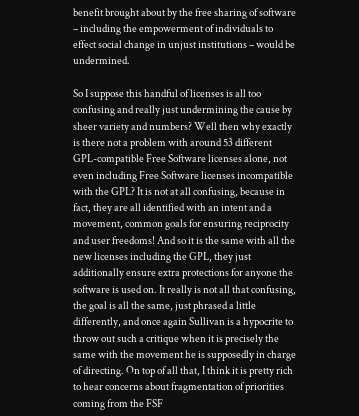benefit brought about by the free sharing of software – including the empowerment of individuals to effect social change in unjust institutions – would be undermined.

So I suppose this handful of licenses is all too confusing and really just undermining the cause by sheer variety and numbers? Well then why exactly is there not a problem with around 53 different GPL-compatible Free Software licenses alone, not even including Free Software licenses incompatible with the GPL? It is not at all confusing, because in fact, they are all identified with an intent and a movement, common goals for ensuring reciprocity and user freedoms! And so it is the same with all the new licenses including the GPL, they just additionally ensure extra protections for anyone the software is used on. It really is not all that confusing, the goal is all the same, just phrased a little differently, and once again Sullivan is a hypocrite to throw out such a critique when it is precisely the same with the movement he is supposedly in charge of directing. On top of all that, I think it is pretty rich to hear concerns about fragmentation of priorities coming from the FSF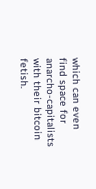which can even find space for anarcho-capitalists with their bitcoin fetish.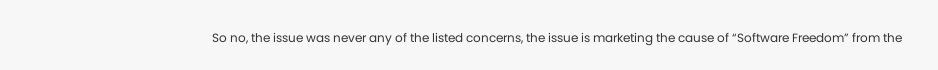So no, the issue was never any of the listed concerns, the issue is marketing the cause of “Software Freedom” from the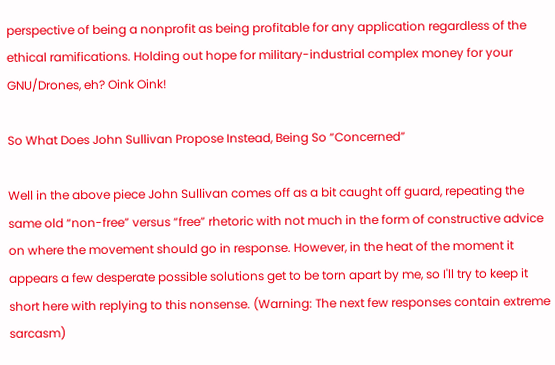perspective of being a nonprofit as being profitable for any application regardless of the ethical ramifications. Holding out hope for military-industrial complex money for your GNU/Drones, eh? Oink Oink!

So What Does John Sullivan Propose Instead, Being So “Concerned”

Well in the above piece John Sullivan comes off as a bit caught off guard, repeating the same old “non-free” versus “free” rhetoric with not much in the form of constructive advice on where the movement should go in response. However, in the heat of the moment it appears a few desperate possible solutions get to be torn apart by me, so I'll try to keep it short here with replying to this nonsense. (Warning: The next few responses contain extreme sarcasm)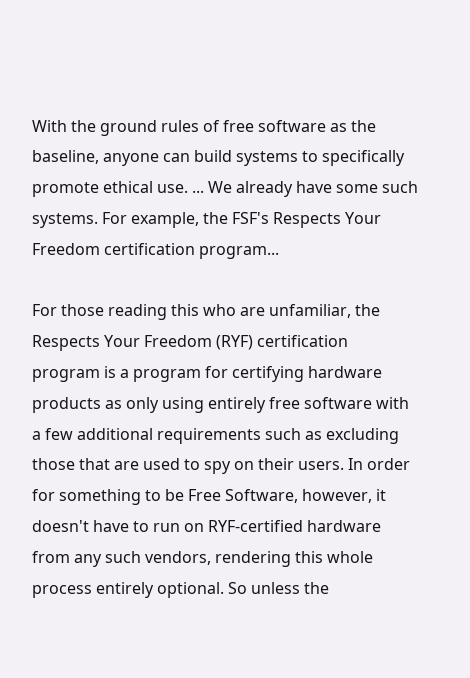With the ground rules of free software as the baseline, anyone can build systems to specifically promote ethical use. ... We already have some such systems. For example, the FSF's Respects Your Freedom certification program...

For those reading this who are unfamiliar, the Respects Your Freedom (RYF) certification program is a program for certifying hardware products as only using entirely free software with a few additional requirements such as excluding those that are used to spy on their users. In order for something to be Free Software, however, it doesn't have to run on RYF-certified hardware from any such vendors, rendering this whole process entirely optional. So unless the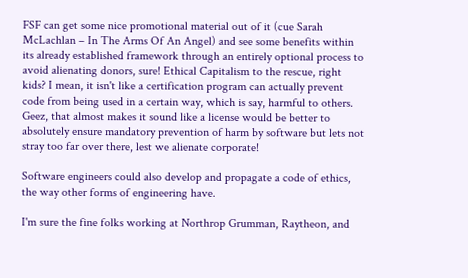FSF can get some nice promotional material out of it (cue Sarah McLachlan – In The Arms Of An Angel) and see some benefits within its already established framework through an entirely optional process to avoid alienating donors, sure! Ethical Capitalism to the rescue, right kids? I mean, it isn't like a certification program can actually prevent code from being used in a certain way, which is say, harmful to others. Geez, that almost makes it sound like a license would be better to absolutely ensure mandatory prevention of harm by software but lets not stray too far over there, lest we alienate corporate!

Software engineers could also develop and propagate a code of ethics, the way other forms of engineering have.

I'm sure the fine folks working at Northrop Grumman, Raytheon, and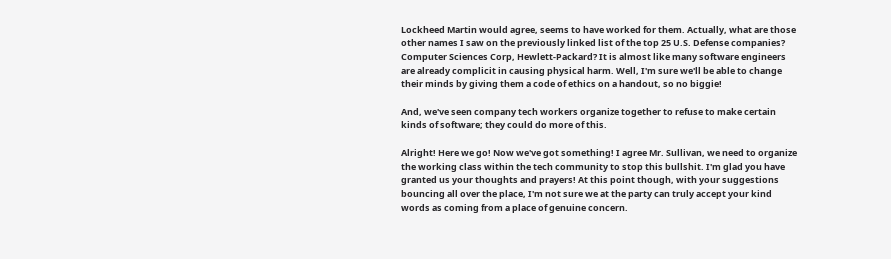Lockheed Martin would agree, seems to have worked for them. Actually, what are those other names I saw on the previously linked list of the top 25 U.S. Defense companies? Computer Sciences Corp, Hewlett-Packard? It is almost like many software engineers are already complicit in causing physical harm. Well, I'm sure we'll be able to change their minds by giving them a code of ethics on a handout, so no biggie!

And, we've seen company tech workers organize together to refuse to make certain kinds of software; they could do more of this.

Alright! Here we go! Now we've got something! I agree Mr. Sullivan, we need to organize the working class within the tech community to stop this bullshit. I'm glad you have granted us your thoughts and prayers! At this point though, with your suggestions bouncing all over the place, I'm not sure we at the party can truly accept your kind words as coming from a place of genuine concern.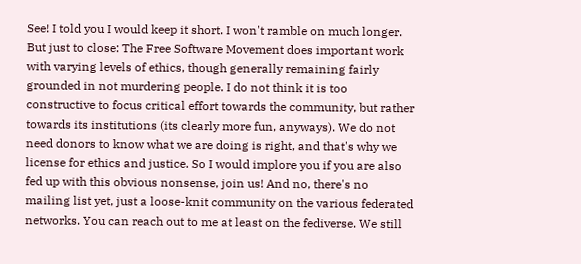See! I told you I would keep it short. I won't ramble on much longer. But just to close: The Free Software Movement does important work with varying levels of ethics, though generally remaining fairly grounded in not murdering people. I do not think it is too constructive to focus critical effort towards the community, but rather towards its institutions (its clearly more fun, anyways). We do not need donors to know what we are doing is right, and that's why we license for ethics and justice. So I would implore you if you are also fed up with this obvious nonsense, join us! And no, there's no mailing list yet, just a loose-knit community on the various federated networks. You can reach out to me at least on the fediverse. We still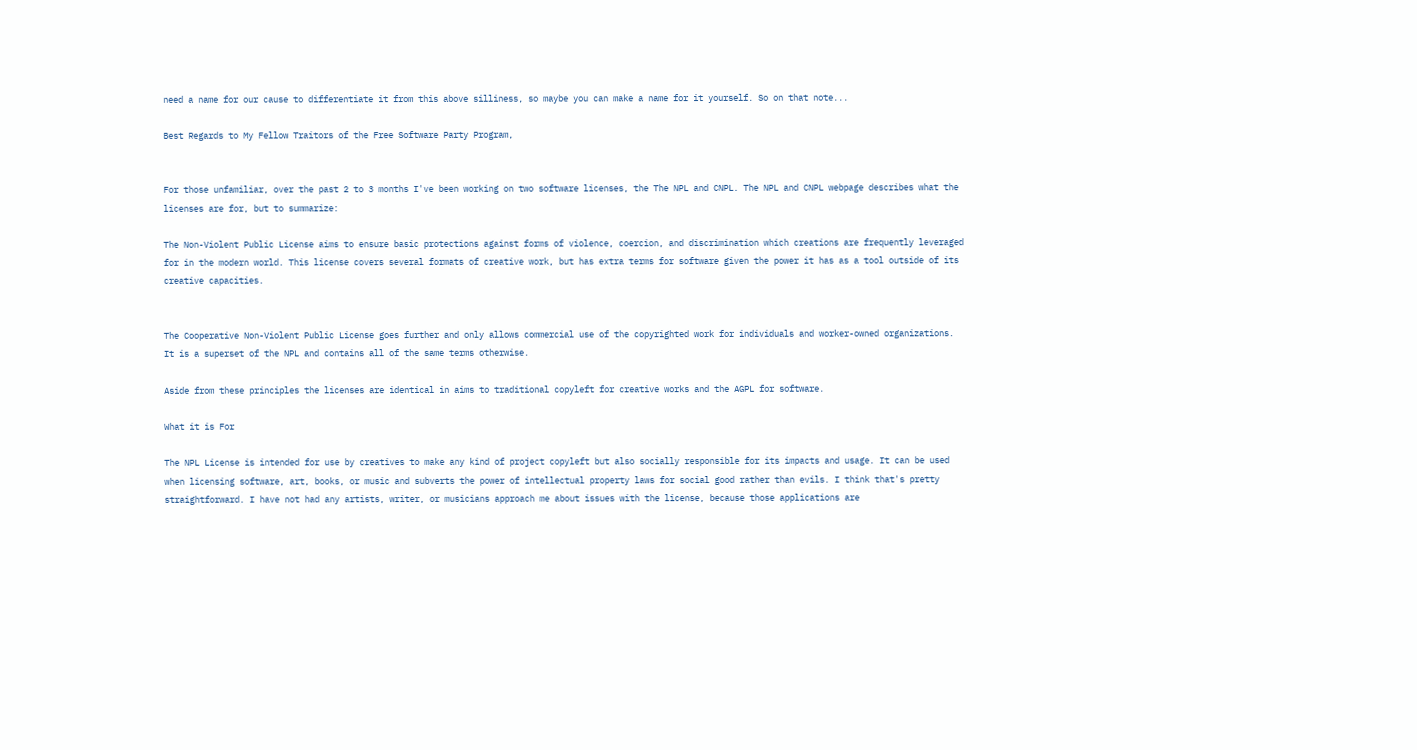need a name for our cause to differentiate it from this above silliness, so maybe you can make a name for it yourself. So on that note...

Best Regards to My Fellow Traitors of the Free Software Party Program,


For those unfamiliar, over the past 2 to 3 months I've been working on two software licenses, the The NPL and CNPL. The NPL and CNPL webpage describes what the licenses are for, but to summarize:

The Non-Violent Public License aims to ensure basic protections against forms of violence, coercion, and discrimination which creations are frequently leveraged for in the modern world. This license covers several formats of creative work, but has extra terms for software given the power it has as a tool outside of its creative capacities.


The Cooperative Non-Violent Public License goes further and only allows commercial use of the copyrighted work for individuals and worker-owned organizations. It is a superset of the NPL and contains all of the same terms otherwise.

Aside from these principles the licenses are identical in aims to traditional copyleft for creative works and the AGPL for software.

What it is For

The NPL License is intended for use by creatives to make any kind of project copyleft but also socially responsible for its impacts and usage. It can be used when licensing software, art, books, or music and subverts the power of intellectual property laws for social good rather than evils. I think that's pretty straightforward. I have not had any artists, writer, or musicians approach me about issues with the license, because those applications are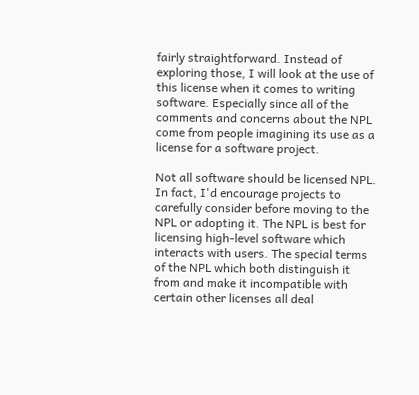fairly straightforward. Instead of exploring those, I will look at the use of this license when it comes to writing software. Especially since all of the comments and concerns about the NPL come from people imagining its use as a license for a software project.

Not all software should be licensed NPL. In fact, I'd encourage projects to carefully consider before moving to the NPL or adopting it. The NPL is best for licensing high-level software which interacts with users. The special terms of the NPL which both distinguish it from and make it incompatible with certain other licenses all deal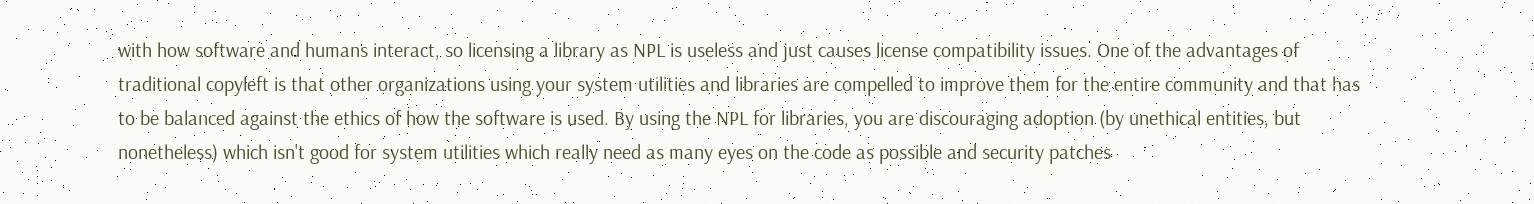with how software and humans interact, so licensing a library as NPL is useless and just causes license compatibility issues. One of the advantages of traditional copyleft is that other organizations using your system utilities and libraries are compelled to improve them for the entire community and that has to be balanced against the ethics of how the software is used. By using the NPL for libraries, you are discouraging adoption (by unethical entities, but nonetheless) which isn't good for system utilities which really need as many eyes on the code as possible and security patches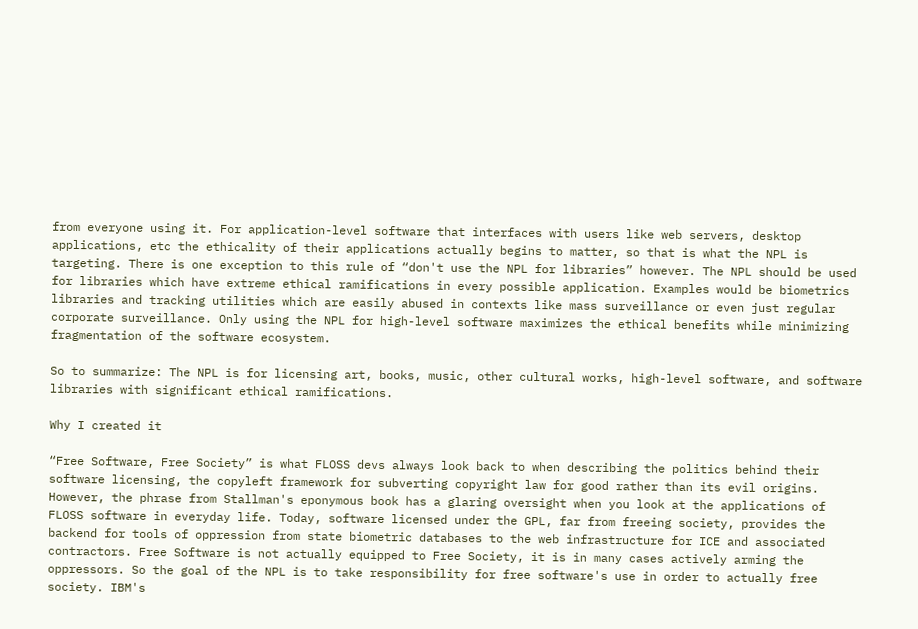from everyone using it. For application-level software that interfaces with users like web servers, desktop applications, etc the ethicality of their applications actually begins to matter, so that is what the NPL is targeting. There is one exception to this rule of “don't use the NPL for libraries” however. The NPL should be used for libraries which have extreme ethical ramifications in every possible application. Examples would be biometrics libraries and tracking utilities which are easily abused in contexts like mass surveillance or even just regular corporate surveillance. Only using the NPL for high-level software maximizes the ethical benefits while minimizing fragmentation of the software ecosystem.

So to summarize: The NPL is for licensing art, books, music, other cultural works, high-level software, and software libraries with significant ethical ramifications.

Why I created it

“Free Software, Free Society” is what FLOSS devs always look back to when describing the politics behind their software licensing, the copyleft framework for subverting copyright law for good rather than its evil origins. However, the phrase from Stallman's eponymous book has a glaring oversight when you look at the applications of FLOSS software in everyday life. Today, software licensed under the GPL, far from freeing society, provides the backend for tools of oppression from state biometric databases to the web infrastructure for ICE and associated contractors. Free Software is not actually equipped to Free Society, it is in many cases actively arming the oppressors. So the goal of the NPL is to take responsibility for free software's use in order to actually free society. IBM's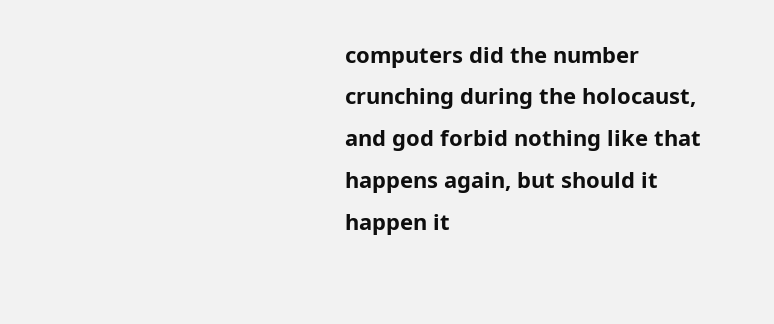computers did the number crunching during the holocaust, and god forbid nothing like that happens again, but should it happen it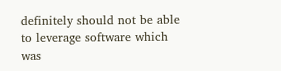definitely should not be able to leverage software which was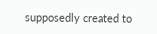supposedly created to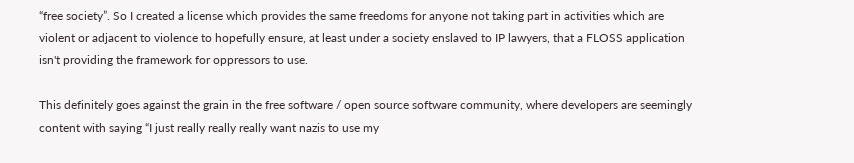“free society”. So I created a license which provides the same freedoms for anyone not taking part in activities which are violent or adjacent to violence to hopefully ensure, at least under a society enslaved to IP lawyers, that a FLOSS application isn't providing the framework for oppressors to use.

This definitely goes against the grain in the free software / open source software community, where developers are seemingly content with saying “I just really really really want nazis to use my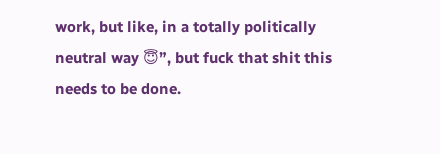work, but like, in a totally politically neutral way 😇”, but fuck that shit this needs to be done.